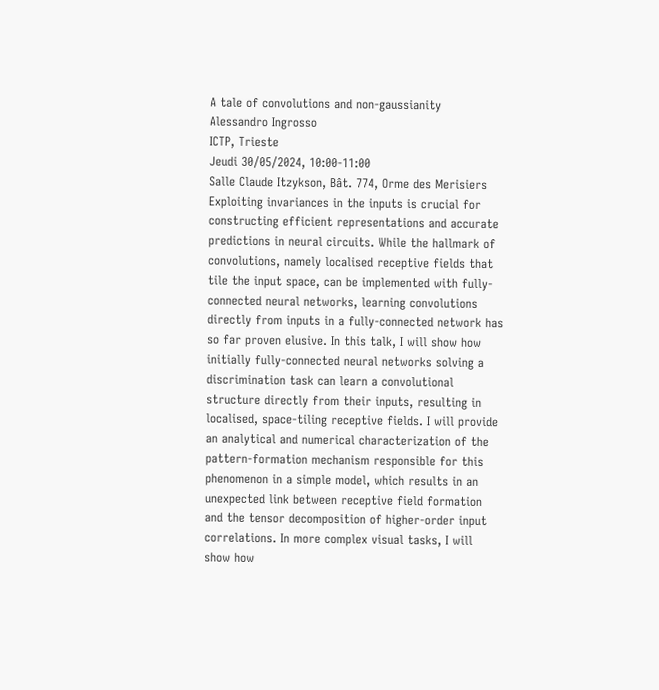A tale of convolutions and non-gaussianity
Alessandro Ingrosso
ICTP, Trieste
Jeudi 30/05/2024, 10:00-11:00
Salle Claude Itzykson, Bât. 774, Orme des Merisiers
Exploiting invariances in the inputs is crucial for constructing efficient representations and accurate predictions in neural circuits. While the hallmark of convolutions, namely localised receptive fields that tile the input space, can be implemented with fully-connected neural networks, learning convolutions directly from inputs in a fully-connected network has so far proven elusive. In this talk, I will show how initially fully-connected neural networks solving a discrimination task can learn a convolutional structure directly from their inputs, resulting in localised, space-tiling receptive fields. I will provide an analytical and numerical characterization of the pattern-formation mechanism responsible for this phenomenon in a simple model, which results in an unexpected link between receptive field formation and the tensor decomposition of higher-order input correlations. In more complex visual tasks, I will show how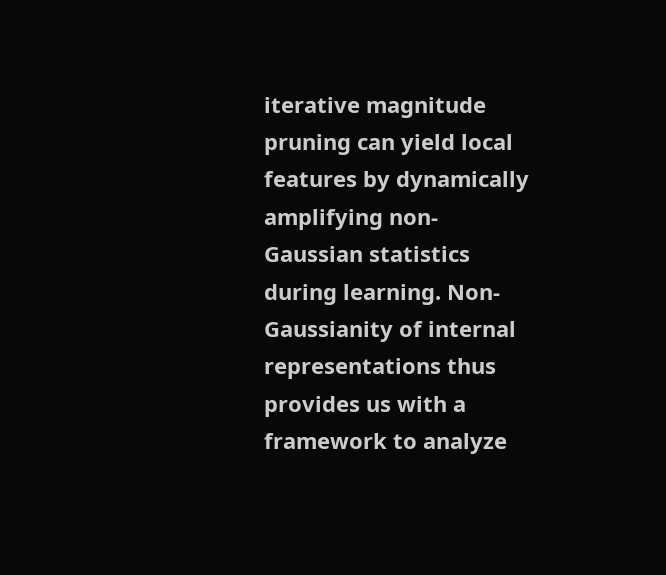iterative magnitude pruning can yield local features by dynamically amplifying non-Gaussian statistics during learning. Non-Gaussianity of internal representations thus provides us with a framework to analyze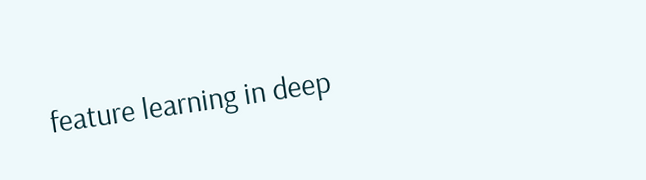feature learning in deep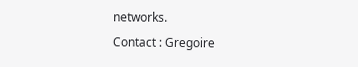networks.
Contact : Gregoire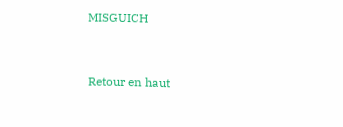MISGUICH


Retour en haut